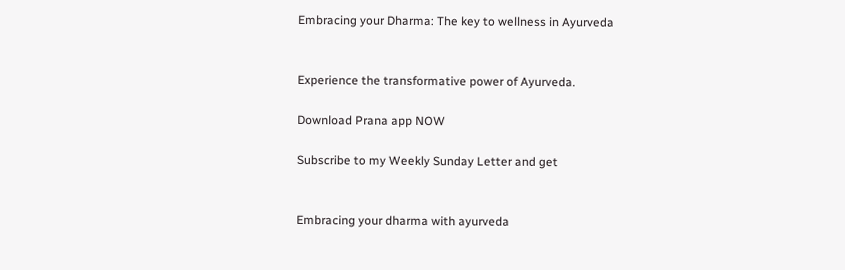Embracing your Dharma: The key to wellness in Ayurveda


Experience the transformative power of Ayurveda.

Download Prana app NOW

Subscribe to my Weekly Sunday Letter and get


Embracing your dharma with ayurveda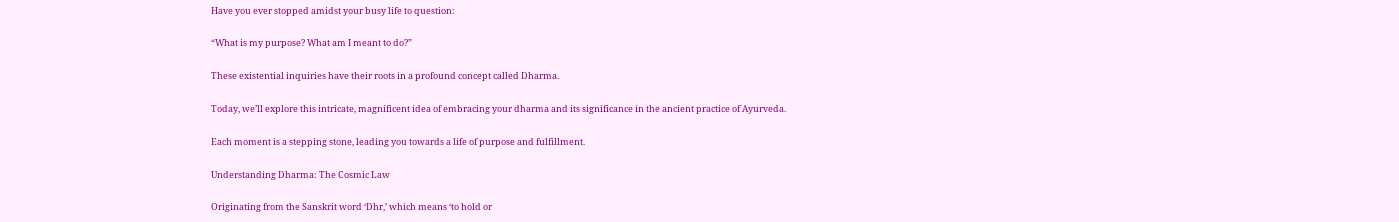Have you ever stopped amidst your busy life to question:

“What is my purpose? What am I meant to do?”

These existential inquiries have their roots in a profound concept called Dharma.

Today, we’ll explore this intricate, magnificent idea of embracing your dharma and its significance in the ancient practice of Ayurveda.

Each moment is a stepping stone, leading you towards a life of purpose and fulfillment.

Understanding Dharma: The Cosmic Law

Originating from the Sanskrit word ‘Dhr,’ which means ‘to hold or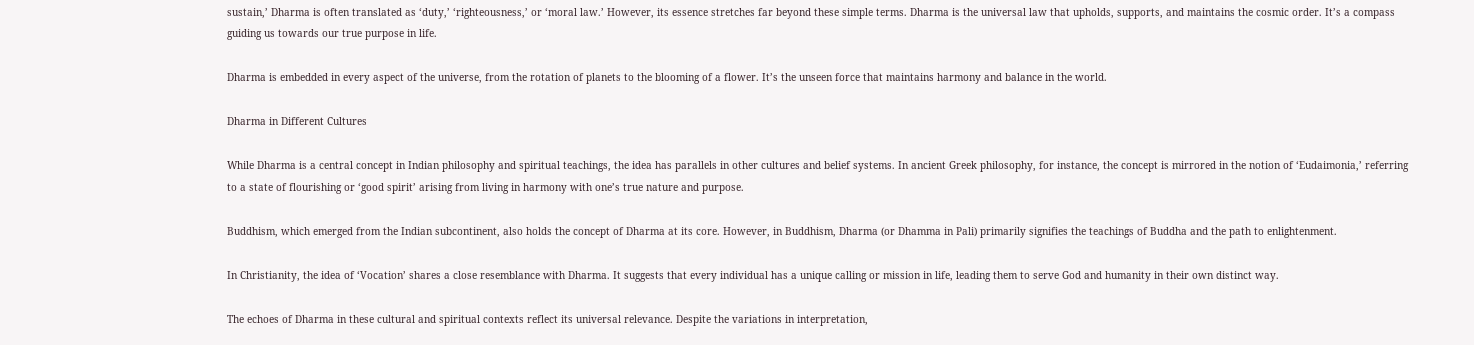sustain,’ Dharma is often translated as ‘duty,’ ‘righteousness,’ or ‘moral law.’ However, its essence stretches far beyond these simple terms. Dharma is the universal law that upholds, supports, and maintains the cosmic order. It’s a compass guiding us towards our true purpose in life.

Dharma is embedded in every aspect of the universe, from the rotation of planets to the blooming of a flower. It’s the unseen force that maintains harmony and balance in the world.

Dharma in Different Cultures

While Dharma is a central concept in Indian philosophy and spiritual teachings, the idea has parallels in other cultures and belief systems. In ancient Greek philosophy, for instance, the concept is mirrored in the notion of ‘Eudaimonia,’ referring to a state of flourishing or ‘good spirit’ arising from living in harmony with one’s true nature and purpose.

Buddhism, which emerged from the Indian subcontinent, also holds the concept of Dharma at its core. However, in Buddhism, Dharma (or Dhamma in Pali) primarily signifies the teachings of Buddha and the path to enlightenment.

In Christianity, the idea of ‘Vocation’ shares a close resemblance with Dharma. It suggests that every individual has a unique calling or mission in life, leading them to serve God and humanity in their own distinct way.

The echoes of Dharma in these cultural and spiritual contexts reflect its universal relevance. Despite the variations in interpretation,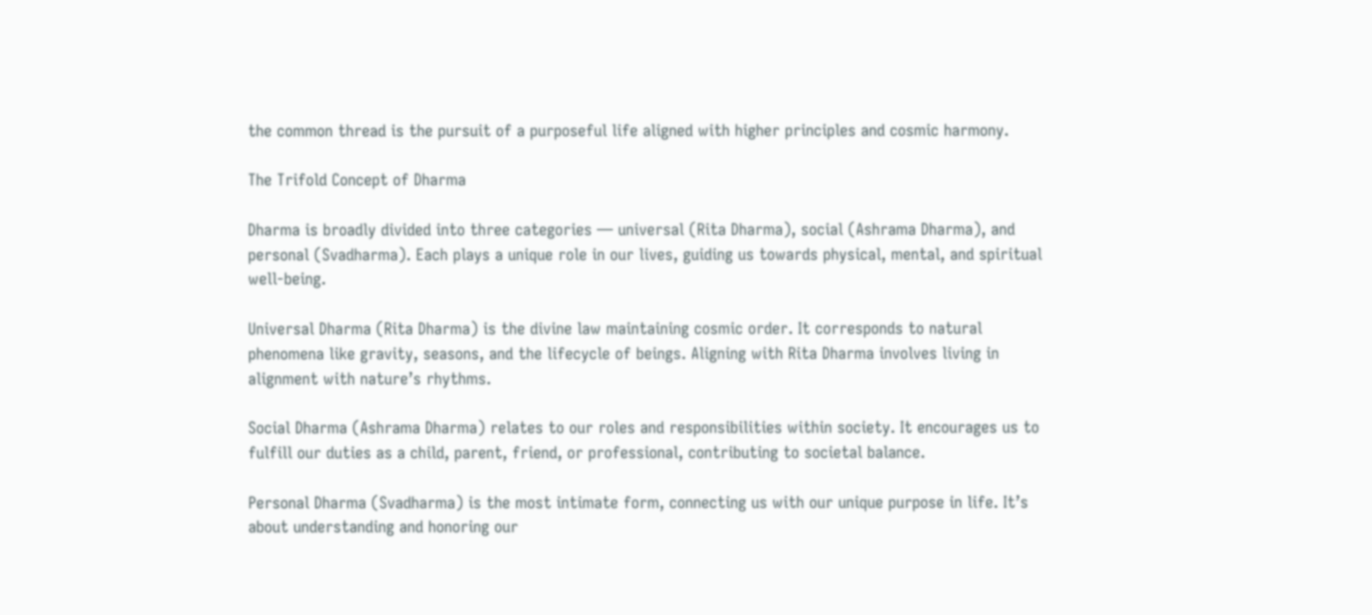the common thread is the pursuit of a purposeful life aligned with higher principles and cosmic harmony.

The Trifold Concept of Dharma

Dharma is broadly divided into three categories — universal (Rita Dharma), social (Ashrama Dharma), and personal (Svadharma). Each plays a unique role in our lives, guiding us towards physical, mental, and spiritual well-being.

Universal Dharma (Rita Dharma) is the divine law maintaining cosmic order. It corresponds to natural phenomena like gravity, seasons, and the lifecycle of beings. Aligning with Rita Dharma involves living in alignment with nature’s rhythms.

Social Dharma (Ashrama Dharma) relates to our roles and responsibilities within society. It encourages us to fulfill our duties as a child, parent, friend, or professional, contributing to societal balance.

Personal Dharma (Svadharma) is the most intimate form, connecting us with our unique purpose in life. It’s about understanding and honoring our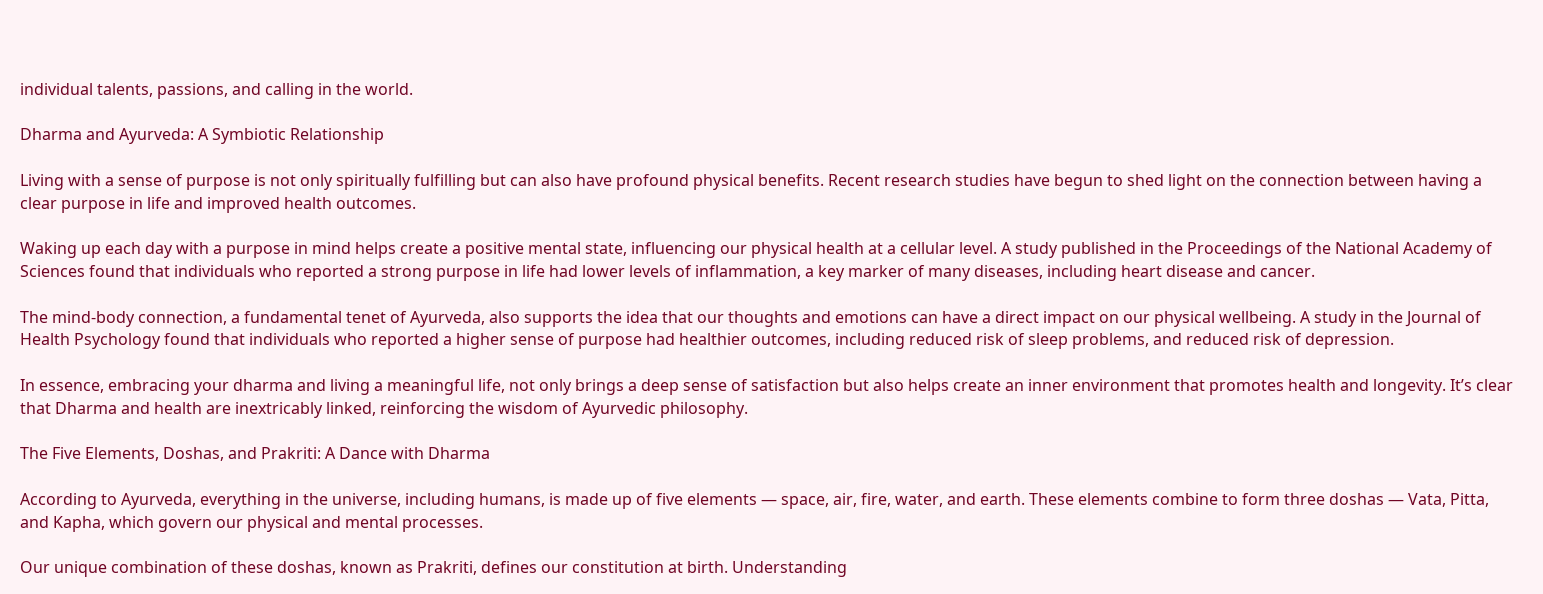individual talents, passions, and calling in the world.

Dharma and Ayurveda: A Symbiotic Relationship

Living with a sense of purpose is not only spiritually fulfilling but can also have profound physical benefits. Recent research studies have begun to shed light on the connection between having a clear purpose in life and improved health outcomes.

Waking up each day with a purpose in mind helps create a positive mental state, influencing our physical health at a cellular level. A study published in the Proceedings of the National Academy of Sciences found that individuals who reported a strong purpose in life had lower levels of inflammation, a key marker of many diseases, including heart disease and cancer.

The mind-body connection, a fundamental tenet of Ayurveda, also supports the idea that our thoughts and emotions can have a direct impact on our physical wellbeing. A study in the Journal of Health Psychology found that individuals who reported a higher sense of purpose had healthier outcomes, including reduced risk of sleep problems, and reduced risk of depression.

In essence, embracing your dharma and living a meaningful life, not only brings a deep sense of satisfaction but also helps create an inner environment that promotes health and longevity. It’s clear that Dharma and health are inextricably linked, reinforcing the wisdom of Ayurvedic philosophy.

The Five Elements, Doshas, and Prakriti: A Dance with Dharma

According to Ayurveda, everything in the universe, including humans, is made up of five elements — space, air, fire, water, and earth. These elements combine to form three doshas — Vata, Pitta, and Kapha, which govern our physical and mental processes.

Our unique combination of these doshas, known as Prakriti, defines our constitution at birth. Understanding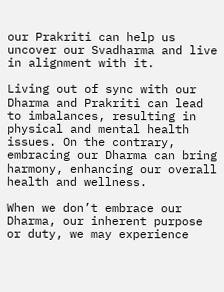our Prakriti can help us uncover our Svadharma and live in alignment with it.

Living out of sync with our Dharma and Prakriti can lead to imbalances, resulting in physical and mental health issues. On the contrary, embracing our Dharma can bring harmony, enhancing our overall health and wellness.

When we don’t embrace our Dharma, our inherent purpose or duty, we may experience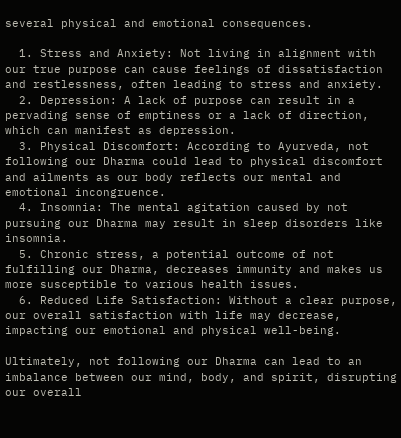several physical and emotional consequences.

  1. Stress and Anxiety: Not living in alignment with our true purpose can cause feelings of dissatisfaction and restlessness, often leading to stress and anxiety.
  2. Depression: A lack of purpose can result in a pervading sense of emptiness or a lack of direction, which can manifest as depression.
  3. Physical Discomfort: According to Ayurveda, not following our Dharma could lead to physical discomfort and ailments as our body reflects our mental and emotional incongruence.
  4. Insomnia: The mental agitation caused by not pursuing our Dharma may result in sleep disorders like insomnia.
  5. Chronic stress, a potential outcome of not fulfilling our Dharma, decreases immunity and makes us more susceptible to various health issues.
  6. Reduced Life Satisfaction: Without a clear purpose, our overall satisfaction with life may decrease, impacting our emotional and physical well-being.

Ultimately, not following our Dharma can lead to an imbalance between our mind, body, and spirit, disrupting our overall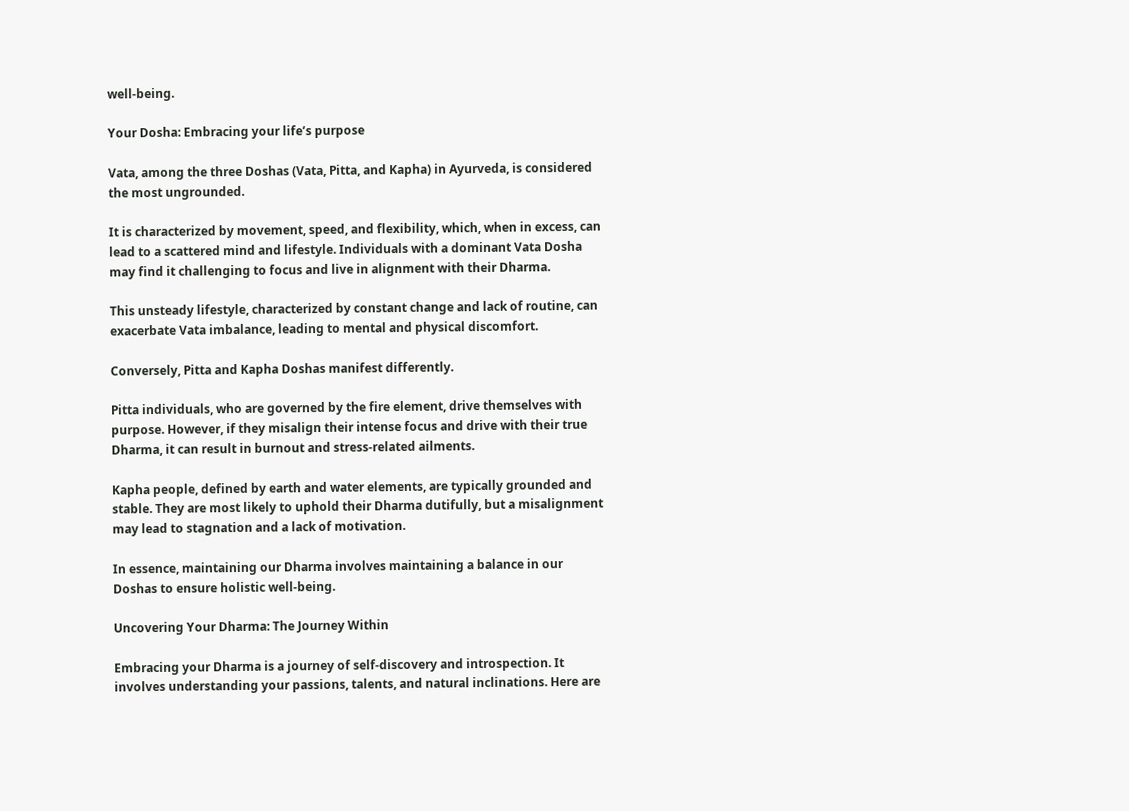well-being.

Your Dosha: Embracing your life’s purpose

Vata, among the three Doshas (Vata, Pitta, and Kapha) in Ayurveda, is considered the most ungrounded.

It is characterized by movement, speed, and flexibility, which, when in excess, can lead to a scattered mind and lifestyle. Individuals with a dominant Vata Dosha may find it challenging to focus and live in alignment with their Dharma.

This unsteady lifestyle, characterized by constant change and lack of routine, can exacerbate Vata imbalance, leading to mental and physical discomfort.

Conversely, Pitta and Kapha Doshas manifest differently.

Pitta individuals, who are governed by the fire element, drive themselves with purpose. However, if they misalign their intense focus and drive with their true Dharma, it can result in burnout and stress-related ailments.

Kapha people, defined by earth and water elements, are typically grounded and stable. They are most likely to uphold their Dharma dutifully, but a misalignment may lead to stagnation and a lack of motivation.

In essence, maintaining our Dharma involves maintaining a balance in our Doshas to ensure holistic well-being.

Uncovering Your Dharma: The Journey Within

Embracing your Dharma is a journey of self-discovery and introspection. It involves understanding your passions, talents, and natural inclinations. Here are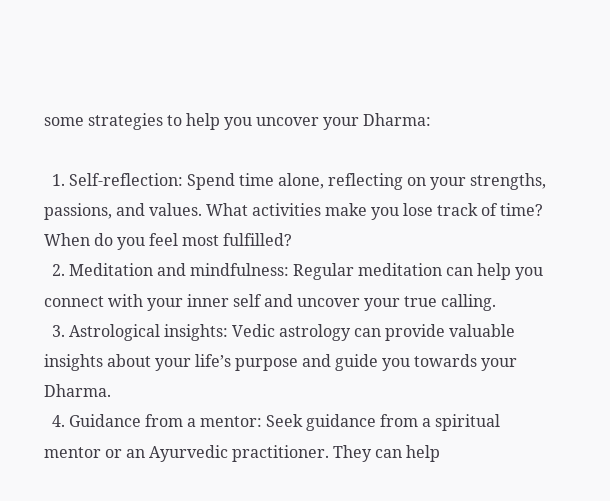some strategies to help you uncover your Dharma:

  1. Self-reflection: Spend time alone, reflecting on your strengths, passions, and values. What activities make you lose track of time? When do you feel most fulfilled?
  2. Meditation and mindfulness: Regular meditation can help you connect with your inner self and uncover your true calling.
  3. Astrological insights: Vedic astrology can provide valuable insights about your life’s purpose and guide you towards your Dharma.
  4. Guidance from a mentor: Seek guidance from a spiritual mentor or an Ayurvedic practitioner. They can help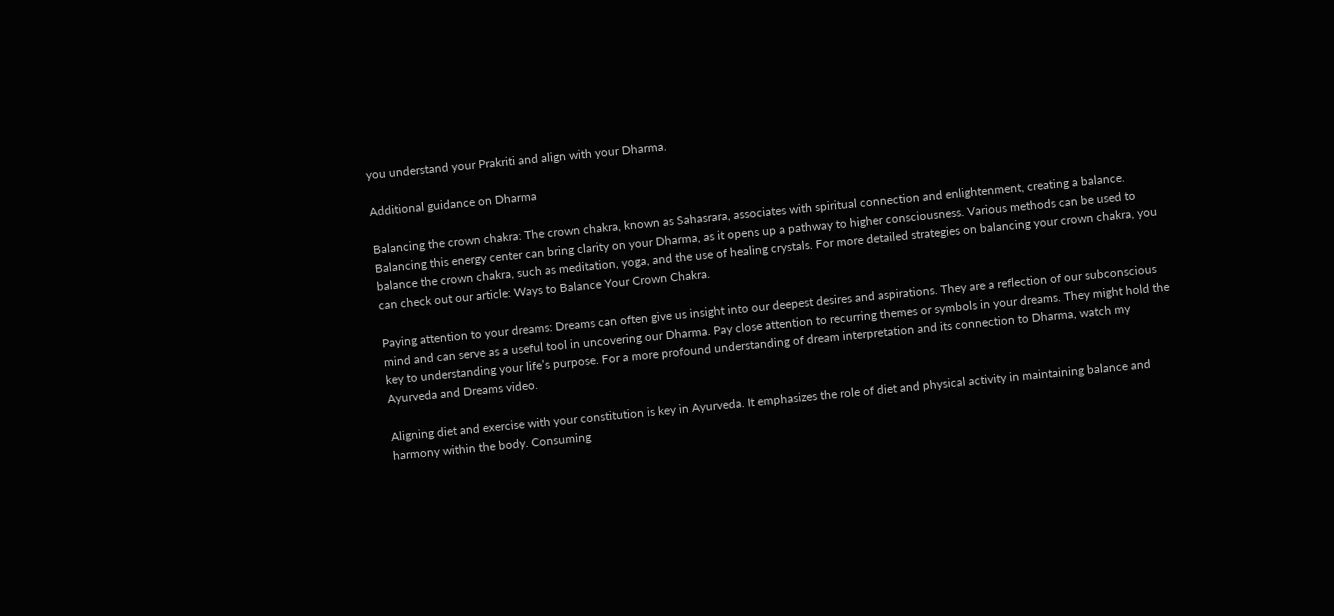you understand your Prakriti and align with your Dharma.

Additional guidance on Dharma

Balancing the crown chakra: The crown chakra, known as Sahasrara, associates with spiritual connection and enlightenment, creating a balance. Balancing this energy center can bring clarity on your Dharma, as it opens up a pathway to higher consciousness. Various methods can be used to balance the crown chakra, such as meditation, yoga, and the use of healing crystals. For more detailed strategies on balancing your crown chakra, you can check out our article: Ways to Balance Your Crown Chakra.

Paying attention to your dreams: Dreams can often give us insight into our deepest desires and aspirations. They are a reflection of our subconscious mind and can serve as a useful tool in uncovering our Dharma. Pay close attention to recurring themes or symbols in your dreams. They might hold the key to understanding your life’s purpose. For a more profound understanding of dream interpretation and its connection to Dharma, watch my Ayurveda and Dreams video.

Aligning diet and exercise with your constitution is key in Ayurveda. It emphasizes the role of diet and physical activity in maintaining balance and harmony within the body. Consuming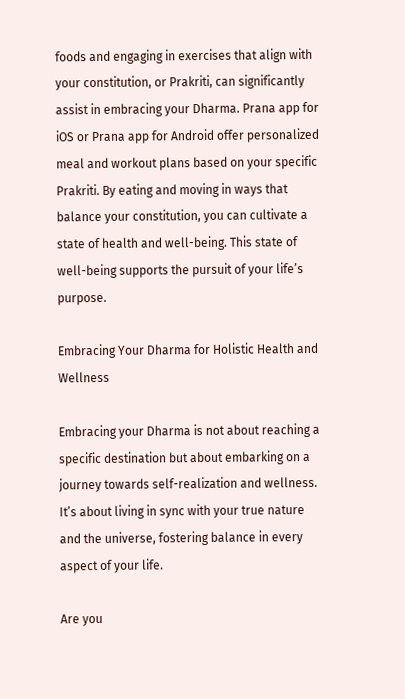foods and engaging in exercises that align with your constitution, or Prakriti, can significantly assist in embracing your Dharma. Prana app for iOS or Prana app for Android offer personalized meal and workout plans based on your specific Prakriti. By eating and moving in ways that balance your constitution, you can cultivate a state of health and well-being. This state of well-being supports the pursuit of your life’s purpose.

Embracing Your Dharma for Holistic Health and Wellness

Embracing your Dharma is not about reaching a specific destination but about embarking on a journey towards self-realization and wellness. It’s about living in sync with your true nature and the universe, fostering balance in every aspect of your life.

Are you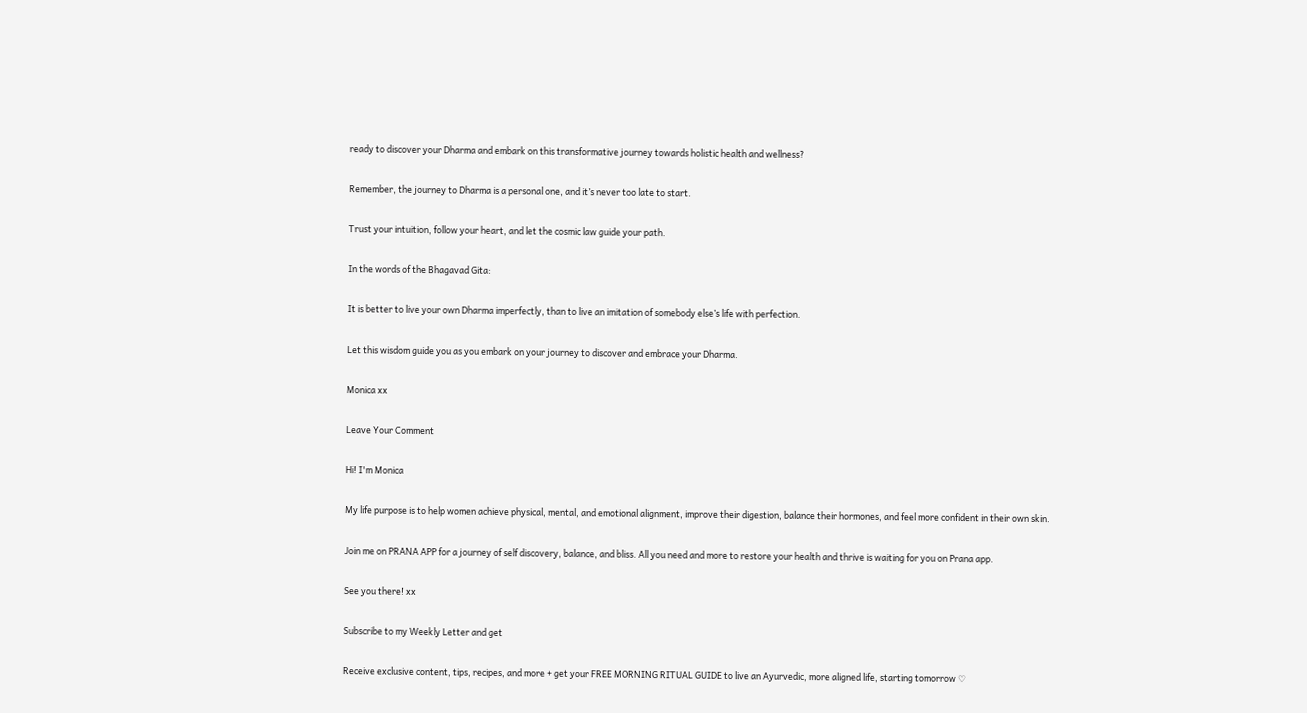ready to discover your Dharma and embark on this transformative journey towards holistic health and wellness?

Remember, the journey to Dharma is a personal one, and it’s never too late to start.

Trust your intuition, follow your heart, and let the cosmic law guide your path.

In the words of the Bhagavad Gita:

It is better to live your own Dharma imperfectly, than to live an imitation of somebody else’s life with perfection.

Let this wisdom guide you as you embark on your journey to discover and embrace your Dharma.

Monica xx

Leave Your Comment

Hi! I'm Monica

My life purpose is to help women achieve physical, mental, and emotional alignment, improve their digestion, balance their hormones, and feel more confident in their own skin.

Join me on PRANA APP for a journey of self discovery, balance, and bliss. All you need and more to restore your health and thrive is waiting for you on Prana app.

See you there! xx

Subscribe to my Weekly Letter and get

Receive exclusive content, tips, recipes, and more + get your FREE MORNING RITUAL GUIDE to live an Ayurvedic, more aligned life, starting tomorrow ♡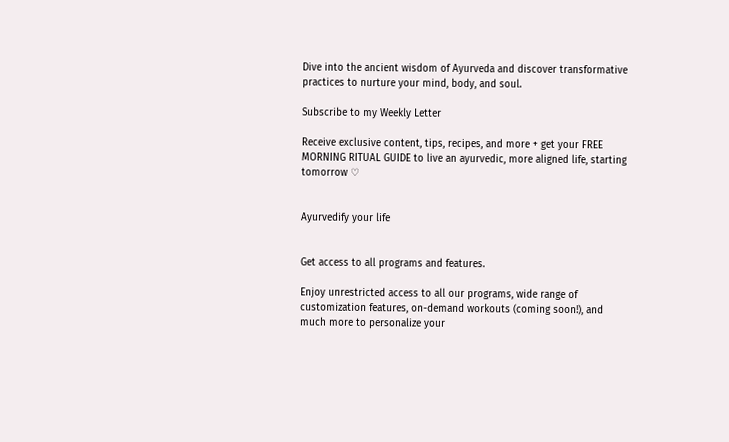Dive into the ancient wisdom of Ayurveda and discover transformative practices to nurture your mind, body, and soul.

Subscribe to my Weekly Letter

Receive exclusive content, tips, recipes, and more + get your FREE MORNING RITUAL GUIDE to live an ayurvedic, more aligned life, starting tomorrow ♡


Ayurvedify your life


Get access to all programs and features.

Enjoy unrestricted access to all our programs, wide range of customization features, on-demand workouts (coming soon!), and much more to personalize your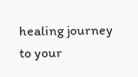healing journey to your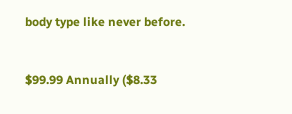body type like never before.


$99.99 Annually ($8.33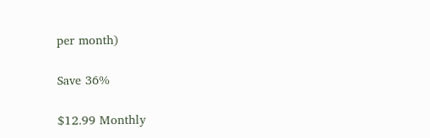per month)

Save 36%

$12.99 Monthly